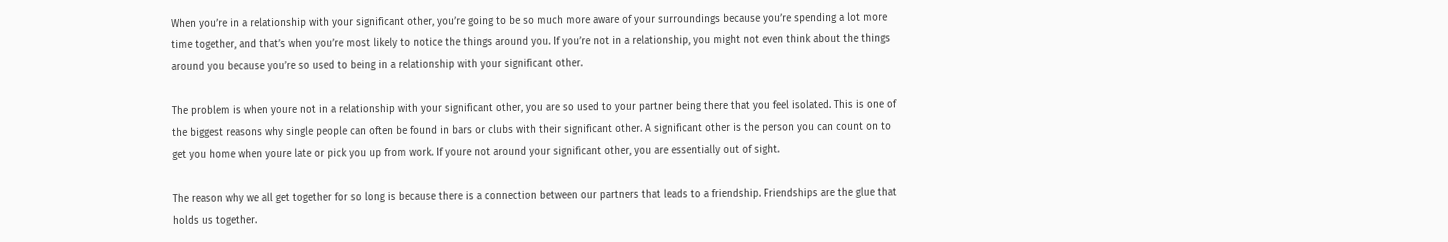When you’re in a relationship with your significant other, you’re going to be so much more aware of your surroundings because you’re spending a lot more time together, and that’s when you’re most likely to notice the things around you. If you’re not in a relationship, you might not even think about the things around you because you’re so used to being in a relationship with your significant other.

The problem is when youre not in a relationship with your significant other, you are so used to your partner being there that you feel isolated. This is one of the biggest reasons why single people can often be found in bars or clubs with their significant other. A significant other is the person you can count on to get you home when youre late or pick you up from work. If youre not around your significant other, you are essentially out of sight.

The reason why we all get together for so long is because there is a connection between our partners that leads to a friendship. Friendships are the glue that holds us together.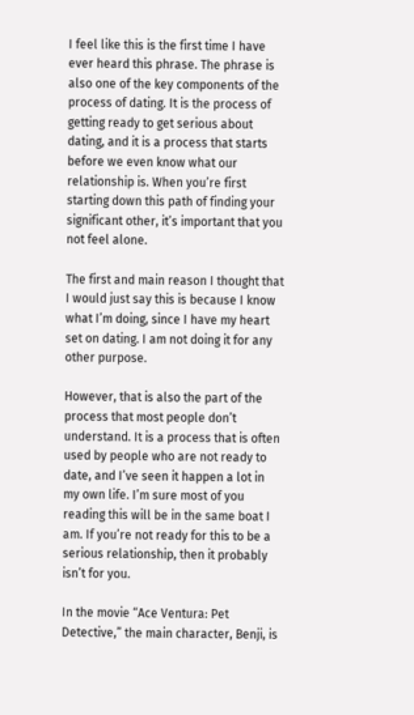I feel like this is the first time I have ever heard this phrase. The phrase is also one of the key components of the process of dating. It is the process of getting ready to get serious about dating, and it is a process that starts before we even know what our relationship is. When you’re first starting down this path of finding your significant other, it’s important that you not feel alone.

The first and main reason I thought that I would just say this is because I know what I’m doing, since I have my heart set on dating. I am not doing it for any other purpose.

However, that is also the part of the process that most people don’t understand. It is a process that is often used by people who are not ready to date, and I’ve seen it happen a lot in my own life. I’m sure most of you reading this will be in the same boat I am. If you’re not ready for this to be a serious relationship, then it probably isn’t for you.

In the movie “Ace Ventura: Pet Detective,” the main character, Benji, is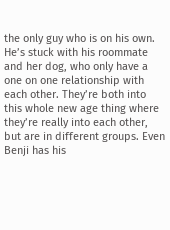the only guy who is on his own. He’s stuck with his roommate and her dog, who only have a one on one relationship with each other. They’re both into this whole new age thing where they’re really into each other, but are in different groups. Even Benji has his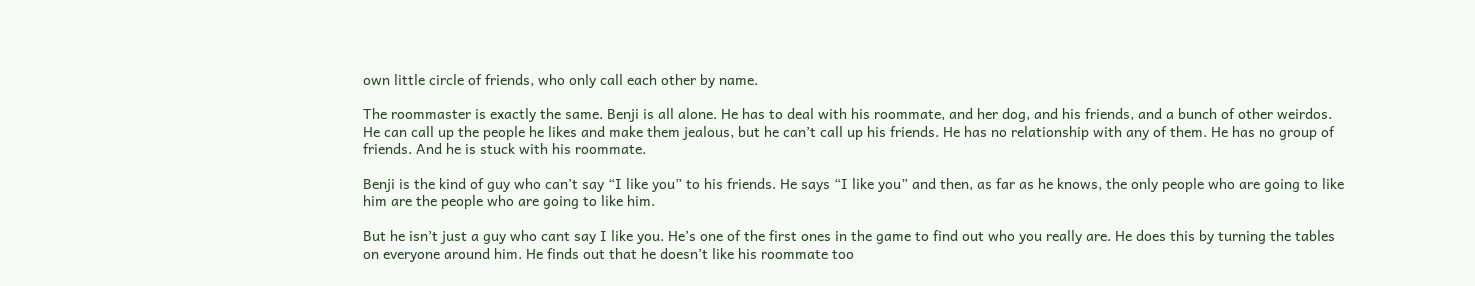own little circle of friends, who only call each other by name.

The roommaster is exactly the same. Benji is all alone. He has to deal with his roommate, and her dog, and his friends, and a bunch of other weirdos. He can call up the people he likes and make them jealous, but he can’t call up his friends. He has no relationship with any of them. He has no group of friends. And he is stuck with his roommate.

Benji is the kind of guy who can’t say “I like you” to his friends. He says “I like you” and then, as far as he knows, the only people who are going to like him are the people who are going to like him.

But he isn’t just a guy who cant say I like you. He’s one of the first ones in the game to find out who you really are. He does this by turning the tables on everyone around him. He finds out that he doesn’t like his roommate too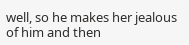well, so he makes her jealous of him and then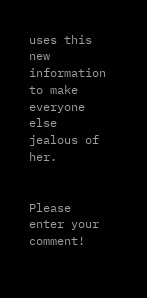uses this new information to make everyone else jealous of her.


Please enter your comment!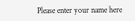Please enter your name here